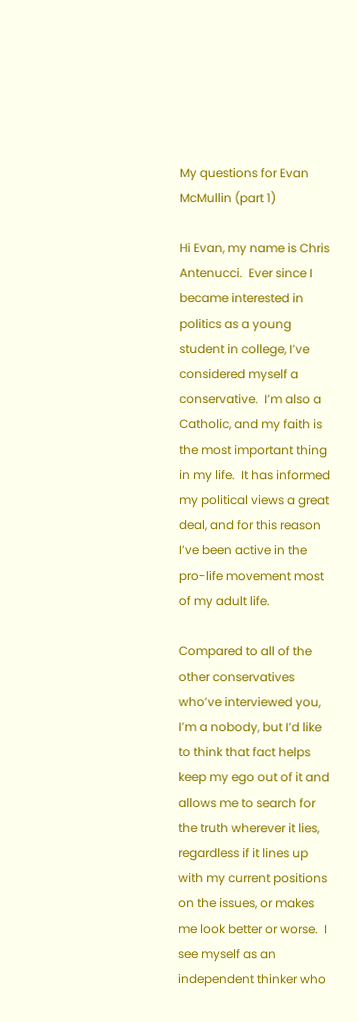My questions for Evan McMullin (part 1)

Hi Evan, my name is Chris Antenucci.  Ever since I became interested in politics as a young student in college, I’ve considered myself a conservative.  I’m also a Catholic, and my faith is the most important thing in my life.  It has informed my political views a great deal, and for this reason I’ve been active in the pro-life movement most of my adult life.

Compared to all of the other conservatives who’ve interviewed you, I’m a nobody, but I’d like to think that fact helps keep my ego out of it and allows me to search for the truth wherever it lies, regardless if it lines up with my current positions on the issues, or makes me look better or worse.  I see myself as an independent thinker who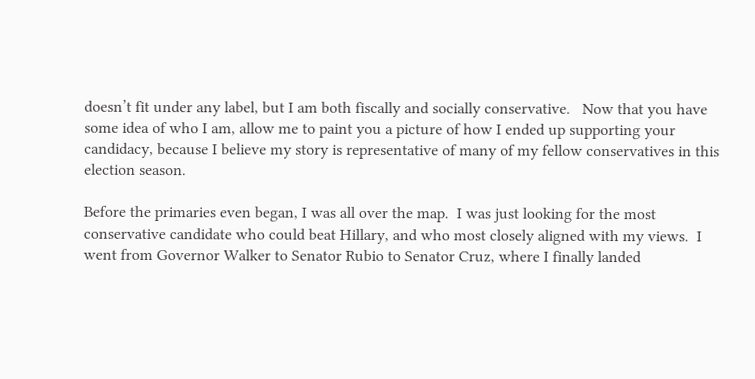doesn’t fit under any label, but I am both fiscally and socially conservative.   Now that you have some idea of who I am, allow me to paint you a picture of how I ended up supporting your candidacy, because I believe my story is representative of many of my fellow conservatives in this election season.

Before the primaries even began, I was all over the map.  I was just looking for the most conservative candidate who could beat Hillary, and who most closely aligned with my views.  I went from Governor Walker to Senator Rubio to Senator Cruz, where I finally landed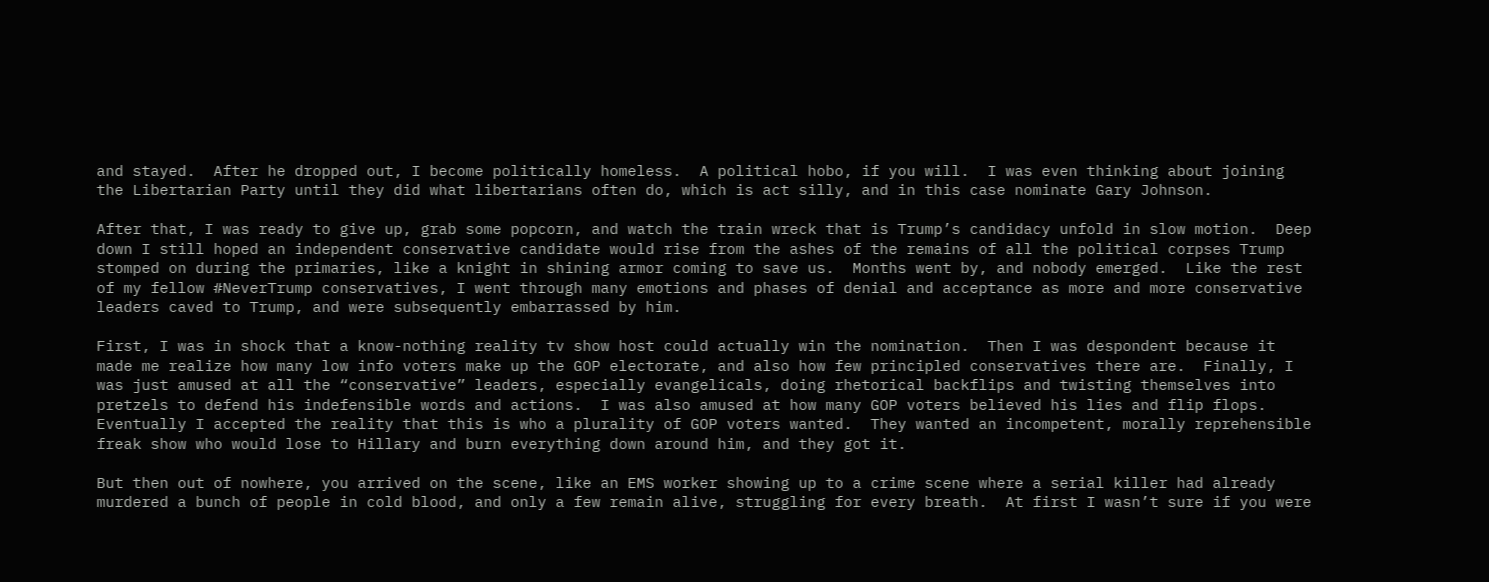and stayed.  After he dropped out, I become politically homeless.  A political hobo, if you will.  I was even thinking about joining the Libertarian Party until they did what libertarians often do, which is act silly, and in this case nominate Gary Johnson.

After that, I was ready to give up, grab some popcorn, and watch the train wreck that is Trump’s candidacy unfold in slow motion.  Deep down I still hoped an independent conservative candidate would rise from the ashes of the remains of all the political corpses Trump stomped on during the primaries, like a knight in shining armor coming to save us.  Months went by, and nobody emerged.  Like the rest of my fellow #NeverTrump conservatives, I went through many emotions and phases of denial and acceptance as more and more conservative leaders caved to Trump, and were subsequently embarrassed by him.

First, I was in shock that a know-nothing reality tv show host could actually win the nomination.  Then I was despondent because it made me realize how many low info voters make up the GOP electorate, and also how few principled conservatives there are.  Finally, I was just amused at all the “conservative” leaders, especially evangelicals, doing rhetorical backflips and twisting themselves into pretzels to defend his indefensible words and actions.  I was also amused at how many GOP voters believed his lies and flip flops.  Eventually I accepted the reality that this is who a plurality of GOP voters wanted.  They wanted an incompetent, morally reprehensible freak show who would lose to Hillary and burn everything down around him, and they got it.

But then out of nowhere, you arrived on the scene, like an EMS worker showing up to a crime scene where a serial killer had already murdered a bunch of people in cold blood, and only a few remain alive, struggling for every breath.  At first I wasn’t sure if you were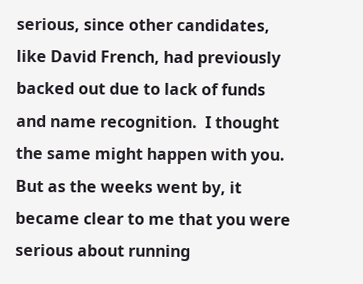serious, since other candidates, like David French, had previously backed out due to lack of funds and name recognition.  I thought the same might happen with you.  But as the weeks went by, it became clear to me that you were serious about running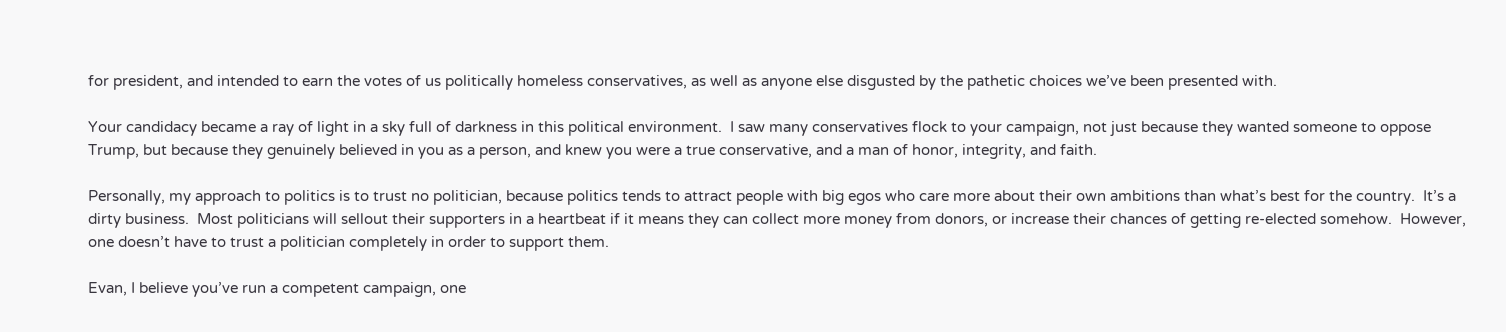for president, and intended to earn the votes of us politically homeless conservatives, as well as anyone else disgusted by the pathetic choices we’ve been presented with.

Your candidacy became a ray of light in a sky full of darkness in this political environment.  I saw many conservatives flock to your campaign, not just because they wanted someone to oppose Trump, but because they genuinely believed in you as a person, and knew you were a true conservative, and a man of honor, integrity, and faith.

Personally, my approach to politics is to trust no politician, because politics tends to attract people with big egos who care more about their own ambitions than what’s best for the country.  It’s a dirty business.  Most politicians will sellout their supporters in a heartbeat if it means they can collect more money from donors, or increase their chances of getting re-elected somehow.  However, one doesn’t have to trust a politician completely in order to support them.

Evan, I believe you’ve run a competent campaign, one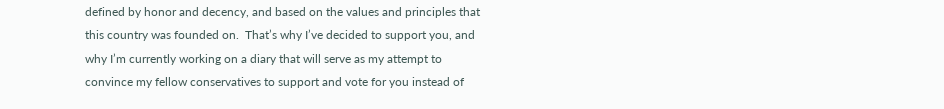defined by honor and decency, and based on the values and principles that this country was founded on.  That’s why I’ve decided to support you, and why I’m currently working on a diary that will serve as my attempt to convince my fellow conservatives to support and vote for you instead of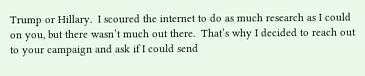Trump or Hillary.  I scoured the internet to do as much research as I could on you, but there wasn’t much out there.  That’s why I decided to reach out to your campaign and ask if I could send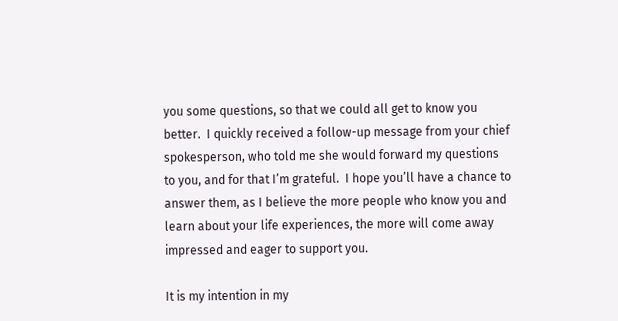you some questions, so that we could all get to know you better.  I quickly received a follow-up message from your chief spokesperson, who told me she would forward my questions to you, and for that I’m grateful.  I hope you’ll have a chance to answer them, as I believe the more people who know you and learn about your life experiences, the more will come away impressed and eager to support you.

It is my intention in my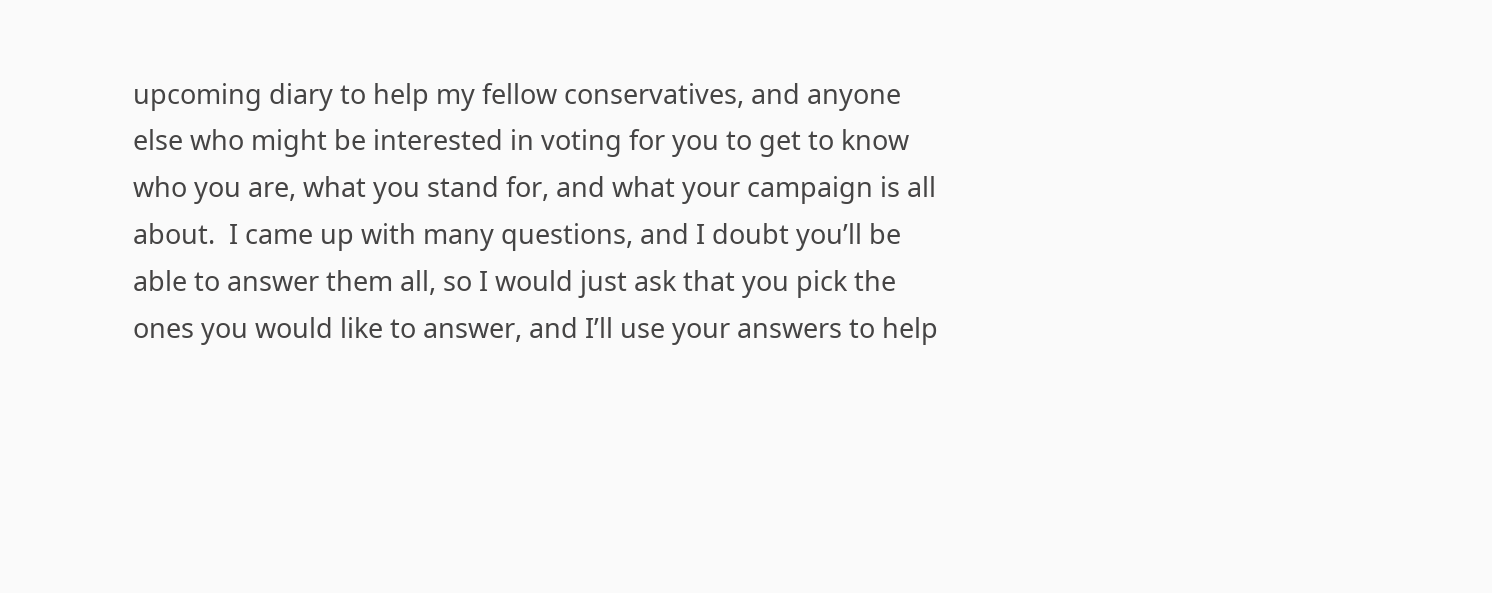upcoming diary to help my fellow conservatives, and anyone else who might be interested in voting for you to get to know who you are, what you stand for, and what your campaign is all about.  I came up with many questions, and I doubt you’ll be able to answer them all, so I would just ask that you pick the ones you would like to answer, and I’ll use your answers to help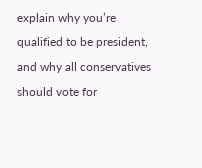explain why you’re qualified to be president, and why all conservatives should vote for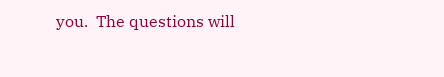you.  The questions will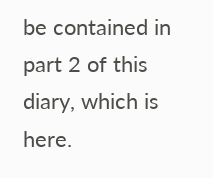be contained in part 2 of this diary, which is here.